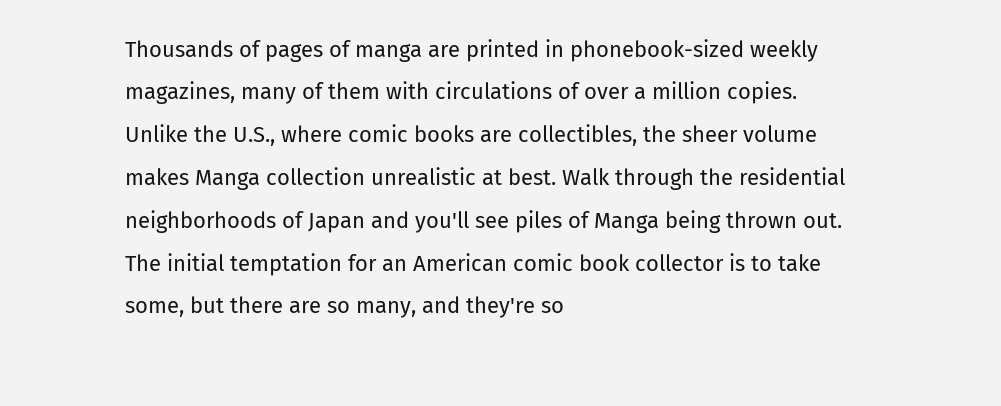Thousands of pages of manga are printed in phonebook-sized weekly magazines, many of them with circulations of over a million copies. Unlike the U.S., where comic books are collectibles, the sheer volume makes Manga collection unrealistic at best. Walk through the residential neighborhoods of Japan and you'll see piles of Manga being thrown out. The initial temptation for an American comic book collector is to take some, but there are so many, and they're so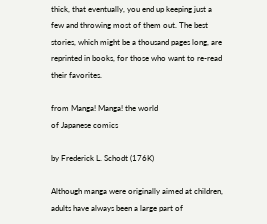thick, that eventually, you end up keeping just a few and throwing most of them out. The best stories, which might be a thousand pages long, are reprinted in books, for those who want to re-read their favorites.

from Manga! Manga! the world
of Japanese comics

by Frederick L. Schodt (176K)

Although manga were originally aimed at children, adults have always been a large part of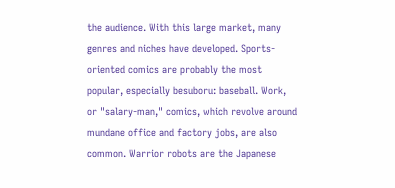the audience. With this large market, many genres and niches have developed. Sports-oriented comics are probably the most popular, especially besuboru: baseball. Work, or "salary-man," comics, which revolve around mundane office and factory jobs, are also common. Warrior robots are the Japanese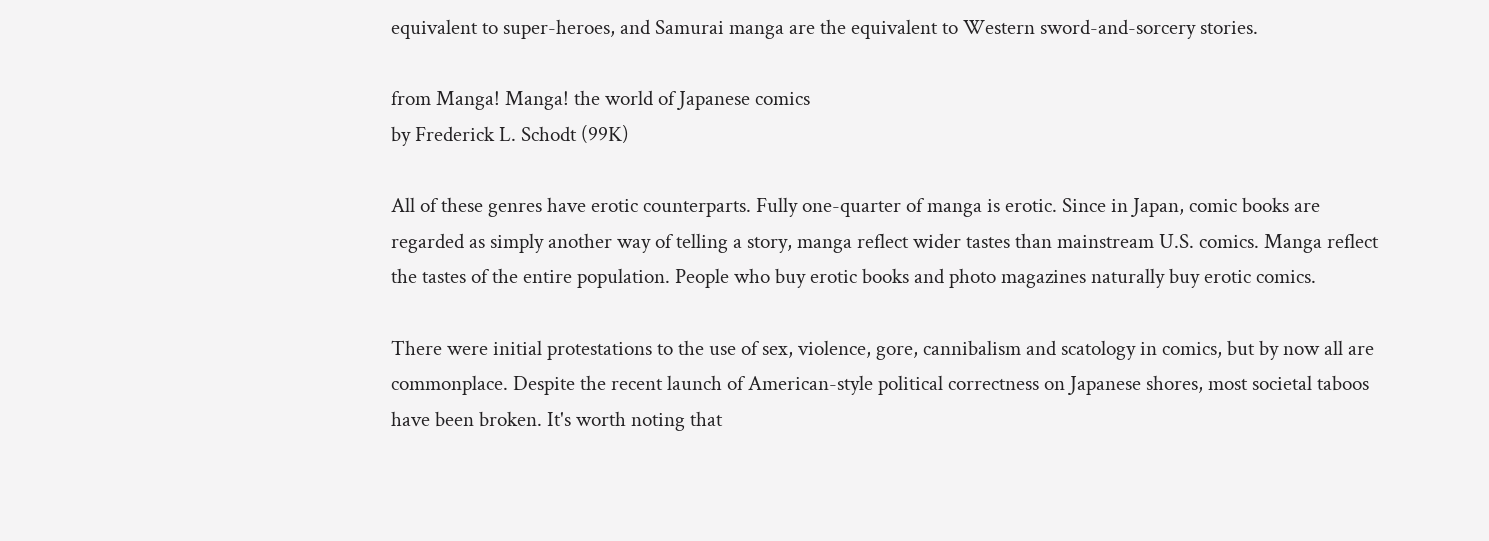equivalent to super-heroes, and Samurai manga are the equivalent to Western sword-and-sorcery stories.

from Manga! Manga! the world of Japanese comics
by Frederick L. Schodt (99K)

All of these genres have erotic counterparts. Fully one-quarter of manga is erotic. Since in Japan, comic books are regarded as simply another way of telling a story, manga reflect wider tastes than mainstream U.S. comics. Manga reflect the tastes of the entire population. People who buy erotic books and photo magazines naturally buy erotic comics.

There were initial protestations to the use of sex, violence, gore, cannibalism and scatology in comics, but by now all are commonplace. Despite the recent launch of American-style political correctness on Japanese shores, most societal taboos have been broken. It's worth noting that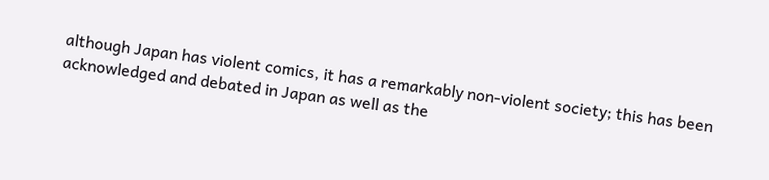although Japan has violent comics, it has a remarkably non-violent society; this has been acknowledged and debated in Japan as well as the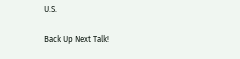U.S.

Back Up Next Talk!